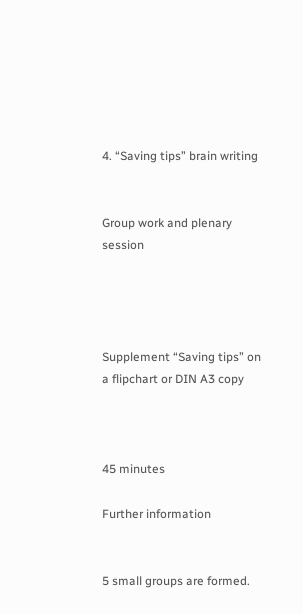4. “Saving tips” brain writing


Group work and plenary session




Supplement “Saving tips” on a flipchart or DIN A3 copy



45 minutes

Further information


5 small groups are formed.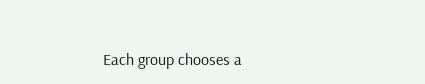Each group chooses a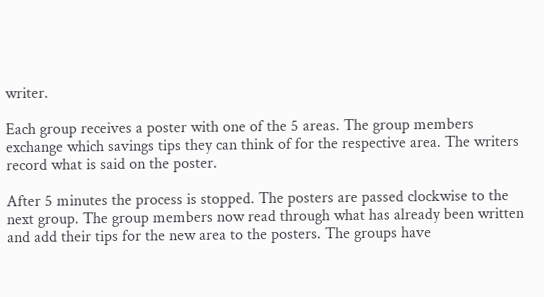writer.

Each group receives a poster with one of the 5 areas. The group members exchange which savings tips they can think of for the respective area. The writers record what is said on the poster.

After 5 minutes the process is stopped. The posters are passed clockwise to the next group. The group members now read through what has already been written and add their tips for the new area to the posters. The groups have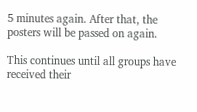5 minutes again. After that, the posters will be passed on again.

This continues until all groups have received their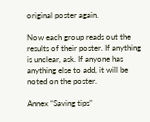original poster again.

Now each group reads out the results of their poster. If anything is unclear, ask. If anyone has anything else to add, it will be noted on the poster.

Annex “Saving tips”